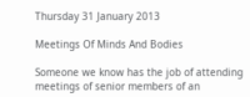Thursday 31 January 2013

Meetings Of Minds And Bodies

Someone we know has the job of attending meetings of senior members of an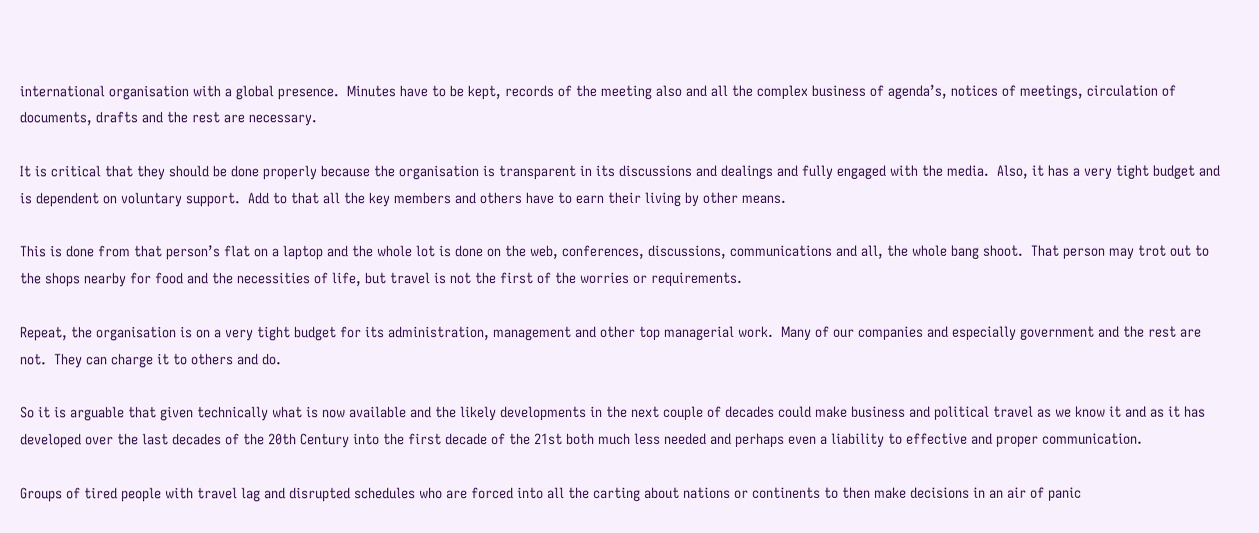international organisation with a global presence.  Minutes have to be kept, records of the meeting also and all the complex business of agenda’s, notices of meetings, circulation of documents, drafts and the rest are necessary.

It is critical that they should be done properly because the organisation is transparent in its discussions and dealings and fully engaged with the media.  Also, it has a very tight budget and is dependent on voluntary support.  Add to that all the key members and others have to earn their living by other means.

This is done from that person’s flat on a laptop and the whole lot is done on the web, conferences, discussions, communications and all, the whole bang shoot.  That person may trot out to the shops nearby for food and the necessities of life, but travel is not the first of the worries or requirements.

Repeat, the organisation is on a very tight budget for its administration, management and other top managerial work.  Many of our companies and especially government and the rest are not.  They can charge it to others and do.

So it is arguable that given technically what is now available and the likely developments in the next couple of decades could make business and political travel as we know it and as it has developed over the last decades of the 20th Century into the first decade of the 21st both much less needed and perhaps even a liability to effective and proper communication.

Groups of tired people with travel lag and disrupted schedules who are forced into all the carting about nations or continents to then make decisions in an air of panic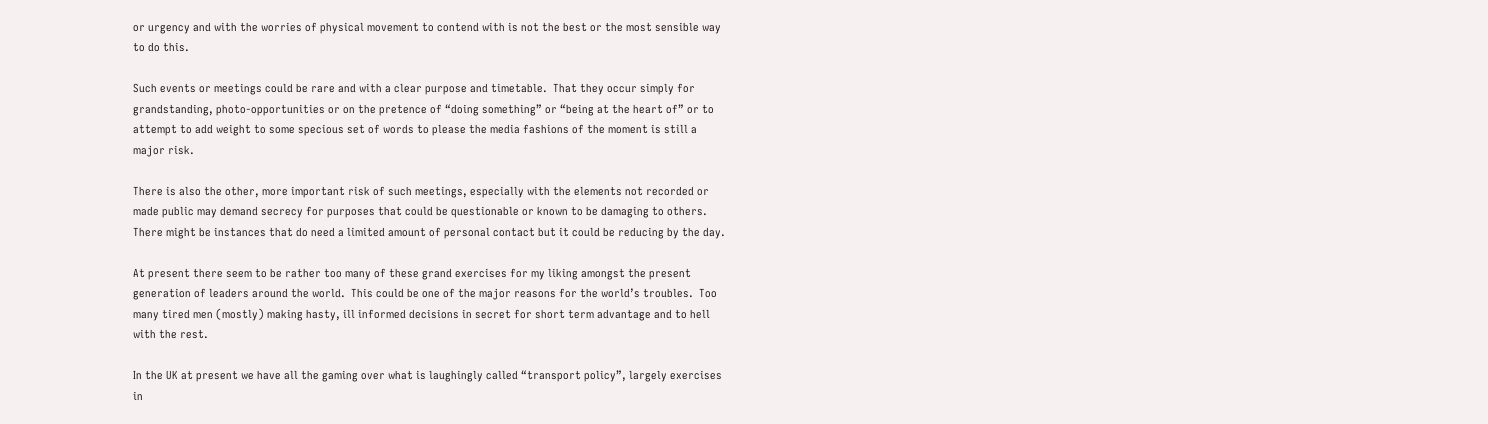or urgency and with the worries of physical movement to contend with is not the best or the most sensible way to do this.

Such events or meetings could be rare and with a clear purpose and timetable.  That they occur simply for grandstanding, photo-opportunities or on the pretence of “doing something” or “being at the heart of” or to attempt to add weight to some specious set of words to please the media fashions of the moment is still a major risk.

There is also the other, more important risk of such meetings, especially with the elements not recorded or made public may demand secrecy for purposes that could be questionable or known to be damaging to others.  There might be instances that do need a limited amount of personal contact but it could be reducing by the day.

At present there seem to be rather too many of these grand exercises for my liking amongst the present generation of leaders around the world.  This could be one of the major reasons for the world’s troubles.  Too many tired men (mostly) making hasty, ill informed decisions in secret for short term advantage and to hell with the rest.

In the UK at present we have all the gaming over what is laughingly called “transport policy”, largely exercises in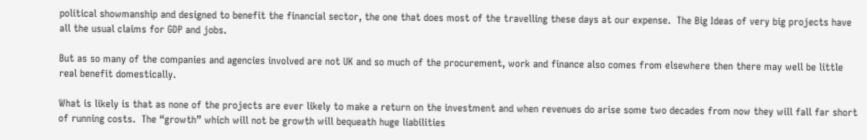political showmanship and designed to benefit the financial sector, the one that does most of the travelling these days at our expense.  The Big Ideas of very big projects have all the usual claims for GDP and jobs.

But as so many of the companies and agencies involved are not UK and so much of the procurement, work and finance also comes from elsewhere then there may well be little real benefit domestically.

What is likely is that as none of the projects are ever likely to make a return on the investment and when revenues do arise some two decades from now they will fall far short of running costs.  The “growth” which will not be growth will bequeath huge liabilities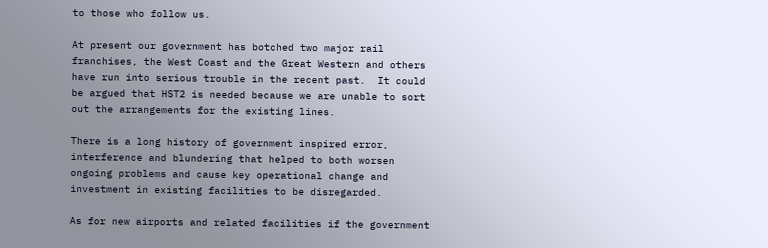to those who follow us.

At present our government has botched two major rail franchises, the West Coast and the Great Western and others have run into serious trouble in the recent past.  It could be argued that HST2 is needed because we are unable to sort out the arrangements for the existing lines.

There is a long history of government inspired error, interference and blundering that helped to both worsen ongoing problems and cause key operational change and investment in existing facilities to be disregarded.

As for new airports and related facilities if the government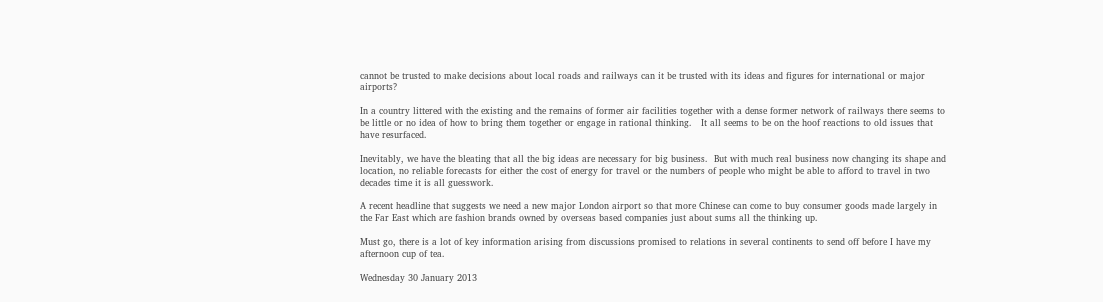cannot be trusted to make decisions about local roads and railways can it be trusted with its ideas and figures for international or major airports?

In a country littered with the existing and the remains of former air facilities together with a dense former network of railways there seems to be little or no idea of how to bring them together or engage in rational thinking.   It all seems to be on the hoof reactions to old issues that have resurfaced.

Inevitably, we have the bleating that all the big ideas are necessary for big business.  But with much real business now changing its shape and location, no reliable forecasts for either the cost of energy for travel or the numbers of people who might be able to afford to travel in two decades time it is all guesswork.

A recent headline that suggests we need a new major London airport so that more Chinese can come to buy consumer goods made largely in the Far East which are fashion brands owned by overseas based companies just about sums all the thinking up.

Must go, there is a lot of key information arising from discussions promised to relations in several continents to send off before I have my afternoon cup of tea.

Wednesday 30 January 2013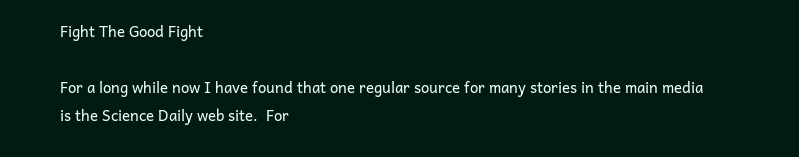Fight The Good Fight

For a long while now I have found that one regular source for many stories in the main media is the Science Daily web site.  For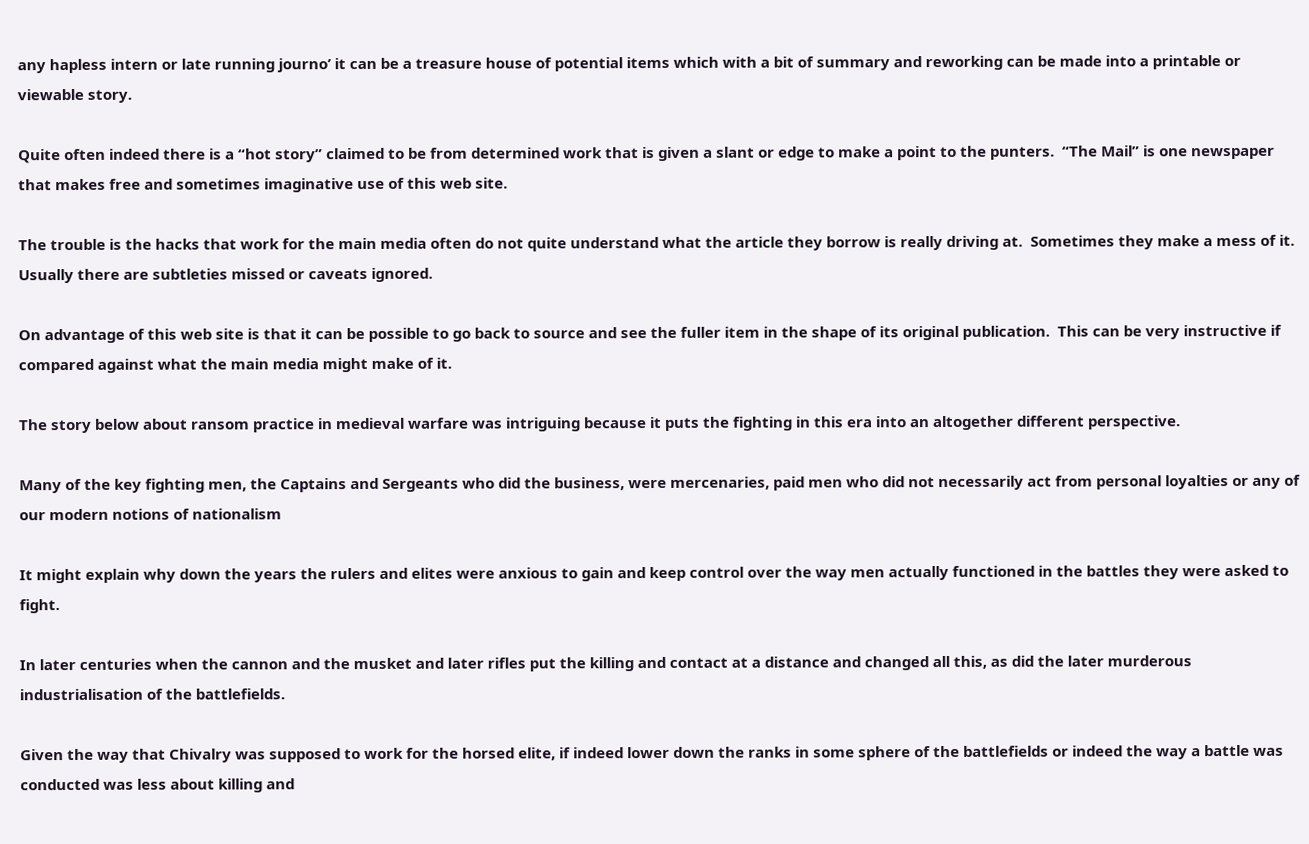any hapless intern or late running journo’ it can be a treasure house of potential items which with a bit of summary and reworking can be made into a printable or viewable story.

Quite often indeed there is a “hot story” claimed to be from determined work that is given a slant or edge to make a point to the punters.  “The Mail” is one newspaper that makes free and sometimes imaginative use of this web site.

The trouble is the hacks that work for the main media often do not quite understand what the article they borrow is really driving at.  Sometimes they make a mess of it.  Usually there are subtleties missed or caveats ignored.

On advantage of this web site is that it can be possible to go back to source and see the fuller item in the shape of its original publication.  This can be very instructive if compared against what the main media might make of it.

The story below about ransom practice in medieval warfare was intriguing because it puts the fighting in this era into an altogether different perspective.

Many of the key fighting men, the Captains and Sergeants who did the business, were mercenaries, paid men who did not necessarily act from personal loyalties or any of our modern notions of nationalism

It might explain why down the years the rulers and elites were anxious to gain and keep control over the way men actually functioned in the battles they were asked to fight.

In later centuries when the cannon and the musket and later rifles put the killing and contact at a distance and changed all this, as did the later murderous industrialisation of the battlefields.

Given the way that Chivalry was supposed to work for the horsed elite, if indeed lower down the ranks in some sphere of the battlefields or indeed the way a battle was conducted was less about killing and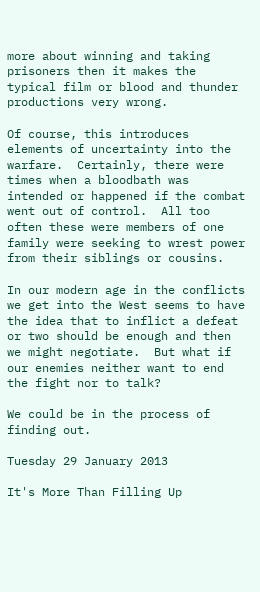more about winning and taking prisoners then it makes the typical film or blood and thunder productions very wrong.

Of course, this introduces elements of uncertainty into the warfare.  Certainly, there were times when a bloodbath was intended or happened if the combat went out of control.  All too often these were members of one family were seeking to wrest power from their siblings or cousins.

In our modern age in the conflicts we get into the West seems to have the idea that to inflict a defeat or two should be enough and then we might negotiate.  But what if our enemies neither want to end the fight nor to talk?

We could be in the process of finding out.

Tuesday 29 January 2013

It's More Than Filling Up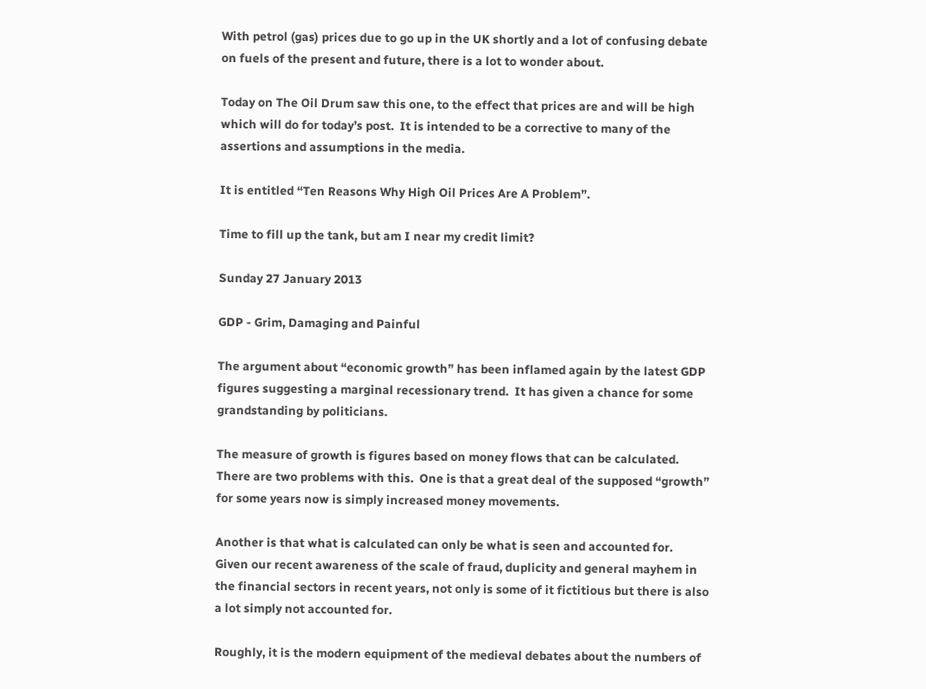With petrol (gas) prices due to go up in the UK shortly and a lot of confusing debate on fuels of the present and future, there is a lot to wonder about.

Today on The Oil Drum saw this one, to the effect that prices are and will be high which will do for today’s post.  It is intended to be a corrective to many of the assertions and assumptions in the media.

It is entitled “Ten Reasons Why High Oil Prices Are A Problem”.

Time to fill up the tank, but am I near my credit limit?

Sunday 27 January 2013

GDP - Grim, Damaging and Painful

The argument about “economic growth” has been inflamed again by the latest GDP figures suggesting a marginal recessionary trend.  It has given a chance for some grandstanding by politicians.

The measure of growth is figures based on money flows that can be calculated.  There are two problems with this.  One is that a great deal of the supposed “growth” for some years now is simply increased money movements.

Another is that what is calculated can only be what is seen and accounted for.  Given our recent awareness of the scale of fraud, duplicity and general mayhem in the financial sectors in recent years, not only is some of it fictitious but there is also a lot simply not accounted for.

Roughly, it is the modern equipment of the medieval debates about the numbers of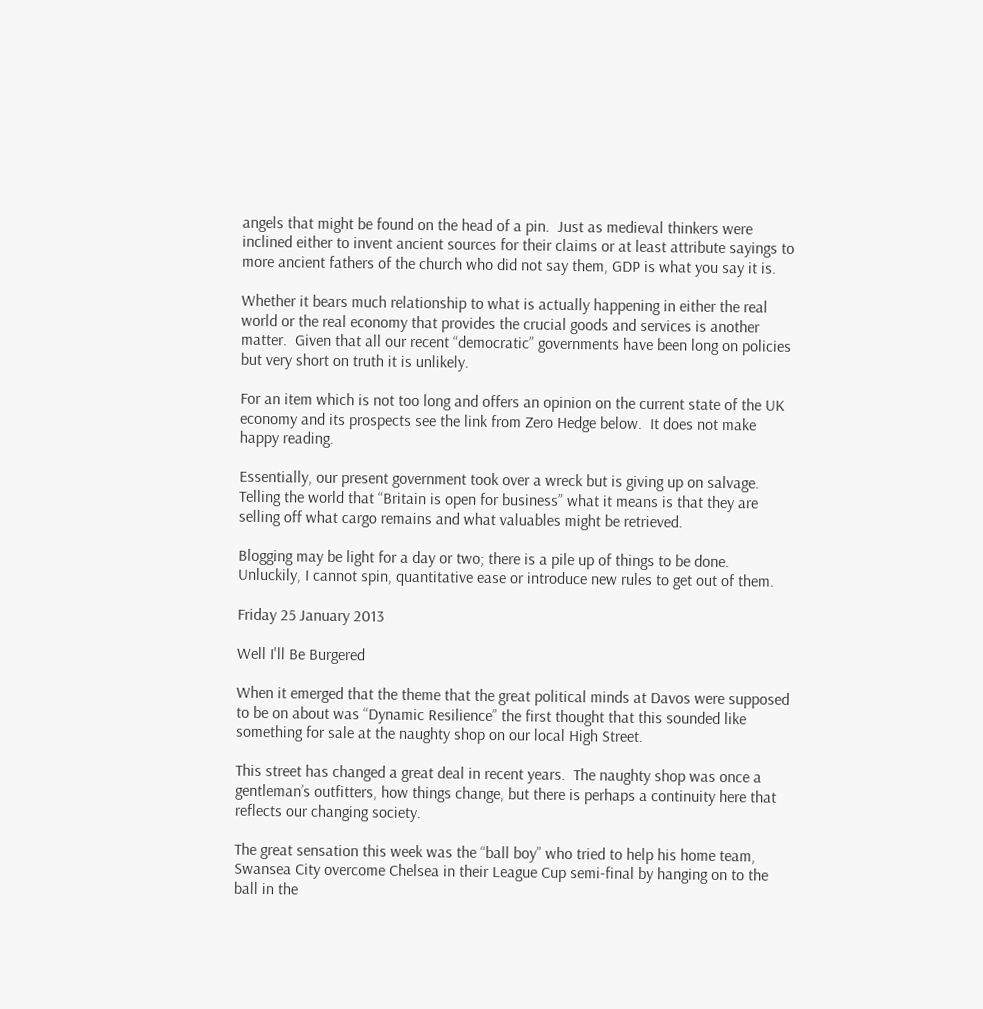angels that might be found on the head of a pin.  Just as medieval thinkers were inclined either to invent ancient sources for their claims or at least attribute sayings to more ancient fathers of the church who did not say them, GDP is what you say it is.

Whether it bears much relationship to what is actually happening in either the real world or the real economy that provides the crucial goods and services is another matter.  Given that all our recent “democratic” governments have been long on policies but very short on truth it is unlikely.

For an item which is not too long and offers an opinion on the current state of the UK economy and its prospects see the link from Zero Hedge below.  It does not make happy reading.

Essentially, our present government took over a wreck but is giving up on salvage.  Telling the world that “Britain is open for business” what it means is that they are selling off what cargo remains and what valuables might be retrieved.

Blogging may be light for a day or two; there is a pile up of things to be done.  Unluckily, I cannot spin, quantitative ease or introduce new rules to get out of them.

Friday 25 January 2013

Well I'll Be Burgered

When it emerged that the theme that the great political minds at Davos were supposed to be on about was “Dynamic Resilience” the first thought that this sounded like something for sale at the naughty shop on our local High Street.

This street has changed a great deal in recent years.  The naughty shop was once a gentleman’s outfitters, how things change, but there is perhaps a continuity here that reflects our changing society.

The great sensation this week was the “ball boy” who tried to help his home team, Swansea City overcome Chelsea in their League Cup semi-final by hanging on to the ball in the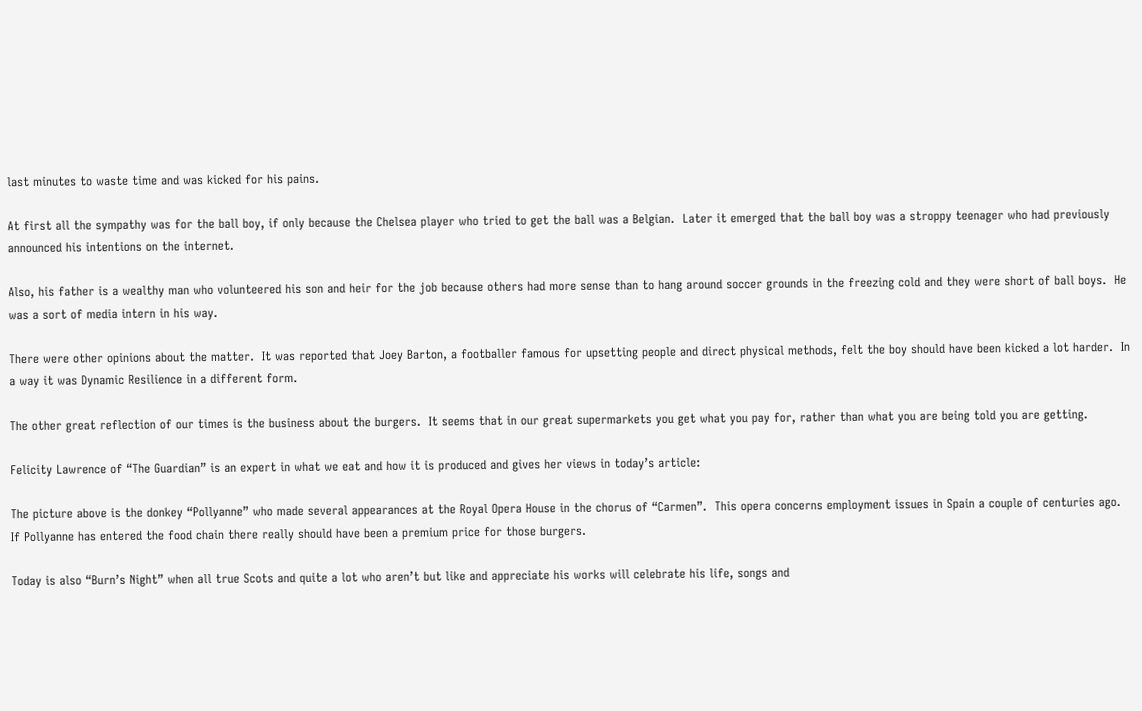last minutes to waste time and was kicked for his pains.

At first all the sympathy was for the ball boy, if only because the Chelsea player who tried to get the ball was a Belgian.  Later it emerged that the ball boy was a stroppy teenager who had previously announced his intentions on the internet.

Also, his father is a wealthy man who volunteered his son and heir for the job because others had more sense than to hang around soccer grounds in the freezing cold and they were short of ball boys.  He was a sort of media intern in his way.

There were other opinions about the matter.  It was reported that Joey Barton, a footballer famous for upsetting people and direct physical methods, felt the boy should have been kicked a lot harder.  In a way it was Dynamic Resilience in a different form.

The other great reflection of our times is the business about the burgers.  It seems that in our great supermarkets you get what you pay for, rather than what you are being told you are getting.

Felicity Lawrence of “The Guardian” is an expert in what we eat and how it is produced and gives her views in today’s article:

The picture above is the donkey “Pollyanne” who made several appearances at the Royal Opera House in the chorus of “Carmen”.  This opera concerns employment issues in Spain a couple of centuries ago.  If Pollyanne has entered the food chain there really should have been a premium price for those burgers.

Today is also “Burn’s Night” when all true Scots and quite a lot who aren’t but like and appreciate his works will celebrate his life, songs and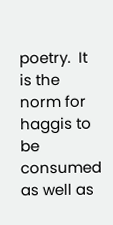poetry.  It is the norm for haggis to be consumed as well as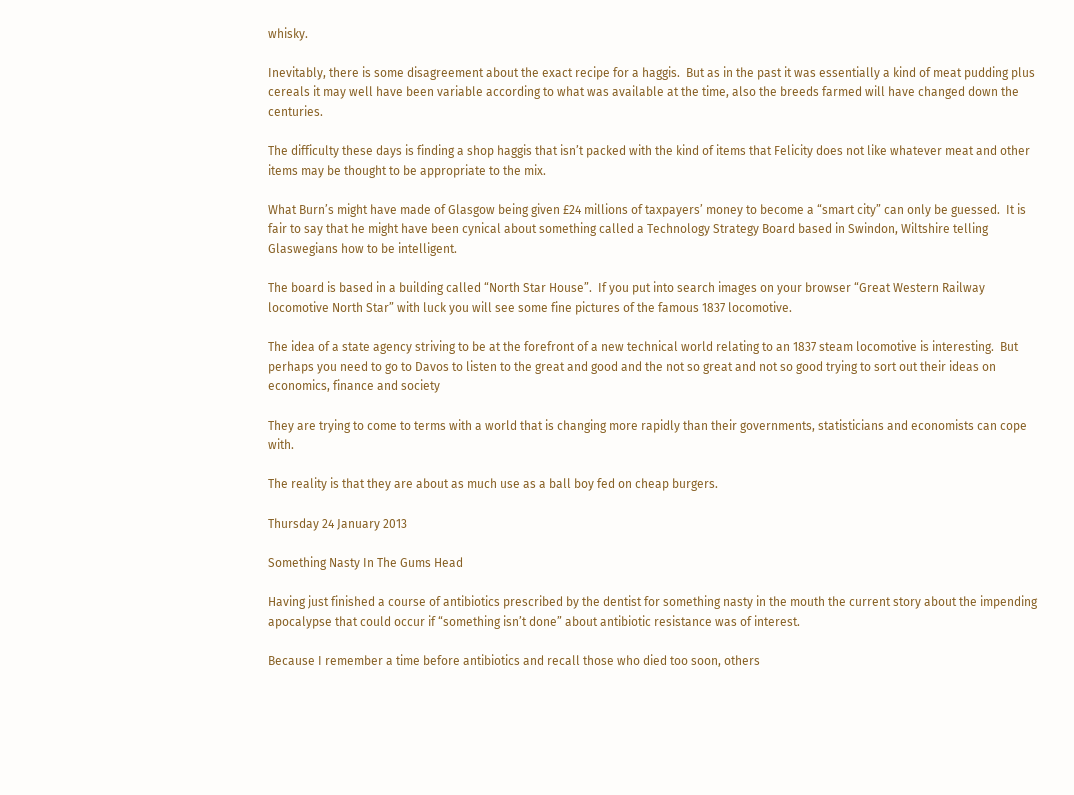whisky.

Inevitably, there is some disagreement about the exact recipe for a haggis.  But as in the past it was essentially a kind of meat pudding plus cereals it may well have been variable according to what was available at the time, also the breeds farmed will have changed down the centuries.

The difficulty these days is finding a shop haggis that isn’t packed with the kind of items that Felicity does not like whatever meat and other items may be thought to be appropriate to the mix.

What Burn’s might have made of Glasgow being given £24 millions of taxpayers’ money to become a “smart city” can only be guessed.  It is fair to say that he might have been cynical about something called a Technology Strategy Board based in Swindon, Wiltshire telling Glaswegians how to be intelligent.

The board is based in a building called “North Star House”.  If you put into search images on your browser “Great Western Railway locomotive North Star” with luck you will see some fine pictures of the famous 1837 locomotive.

The idea of a state agency striving to be at the forefront of a new technical world relating to an 1837 steam locomotive is interesting.  But perhaps you need to go to Davos to listen to the great and good and the not so great and not so good trying to sort out their ideas on economics, finance and society

They are trying to come to terms with a world that is changing more rapidly than their governments, statisticians and economists can cope with.

The reality is that they are about as much use as a ball boy fed on cheap burgers.

Thursday 24 January 2013

Something Nasty In The Gums Head

Having just finished a course of antibiotics prescribed by the dentist for something nasty in the mouth the current story about the impending apocalypse that could occur if “something isn’t done” about antibiotic resistance was of interest.

Because I remember a time before antibiotics and recall those who died too soon, others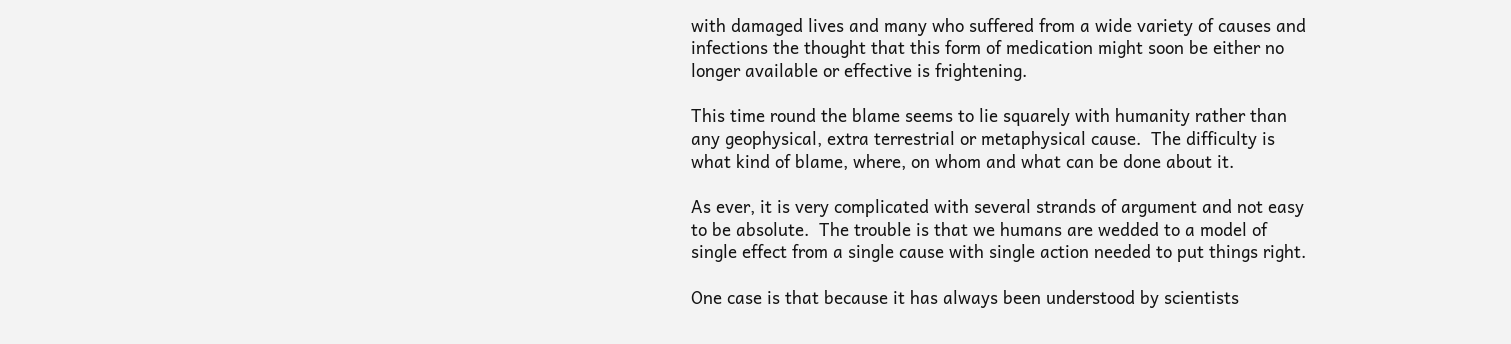with damaged lives and many who suffered from a wide variety of causes and infections the thought that this form of medication might soon be either no longer available or effective is frightening.

This time round the blame seems to lie squarely with humanity rather than any geophysical, extra terrestrial or metaphysical cause.  The difficulty is what kind of blame, where, on whom and what can be done about it.

As ever, it is very complicated with several strands of argument and not easy to be absolute.  The trouble is that we humans are wedded to a model of single effect from a single cause with single action needed to put things right.

One case is that because it has always been understood by scientists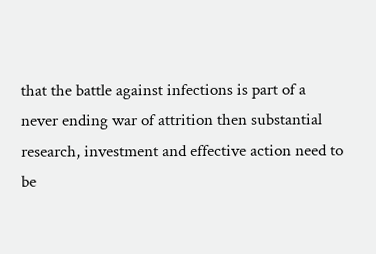that the battle against infections is part of a never ending war of attrition then substantial research, investment and effective action need to be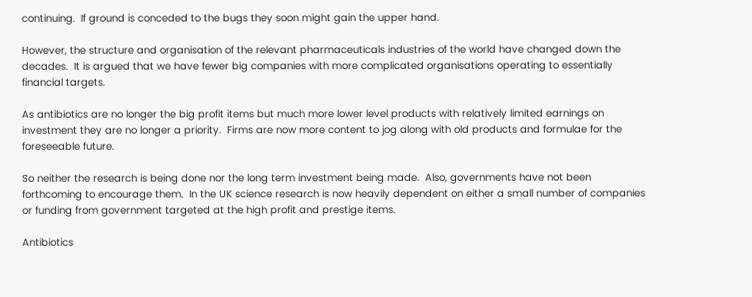continuing.  If ground is conceded to the bugs they soon might gain the upper hand.

However, the structure and organisation of the relevant pharmaceuticals industries of the world have changed down the decades.  It is argued that we have fewer big companies with more complicated organisations operating to essentially financial targets.

As antibiotics are no longer the big profit items but much more lower level products with relatively limited earnings on investment they are no longer a priority.  Firms are now more content to jog along with old products and formulae for the foreseeable future.

So neither the research is being done nor the long term investment being made.  Also, governments have not been forthcoming to encourage them.  In the UK science research is now heavily dependent on either a small number of companies or funding from government targeted at the high profit and prestige items.

Antibiotics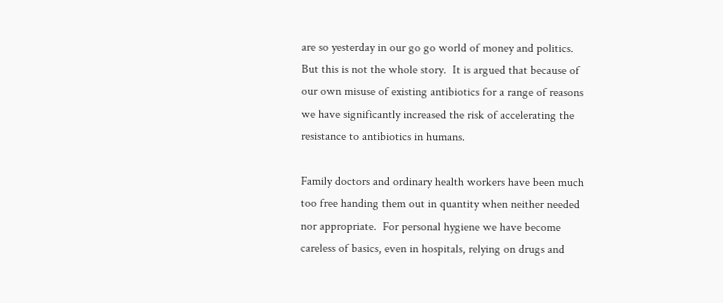are so yesterday in our go go world of money and politics.  But this is not the whole story.  It is argued that because of our own misuse of existing antibiotics for a range of reasons we have significantly increased the risk of accelerating the resistance to antibiotics in humans.

Family doctors and ordinary health workers have been much too free handing them out in quantity when neither needed nor appropriate.  For personal hygiene we have become careless of basics, even in hospitals, relying on drugs and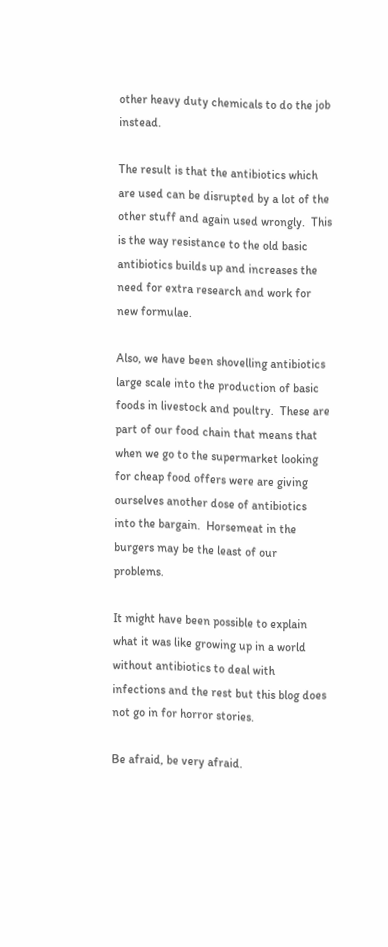other heavy duty chemicals to do the job instead.

The result is that the antibiotics which are used can be disrupted by a lot of the other stuff and again used wrongly.  This is the way resistance to the old basic antibiotics builds up and increases the need for extra research and work for new formulae.

Also, we have been shovelling antibiotics large scale into the production of basic foods in livestock and poultry.  These are part of our food chain that means that when we go to the supermarket looking for cheap food offers were are giving ourselves another dose of antibiotics into the bargain.  Horsemeat in the burgers may be the least of our problems.

It might have been possible to explain what it was like growing up in a world without antibiotics to deal with infections and the rest but this blog does not go in for horror stories.

Be afraid, be very afraid.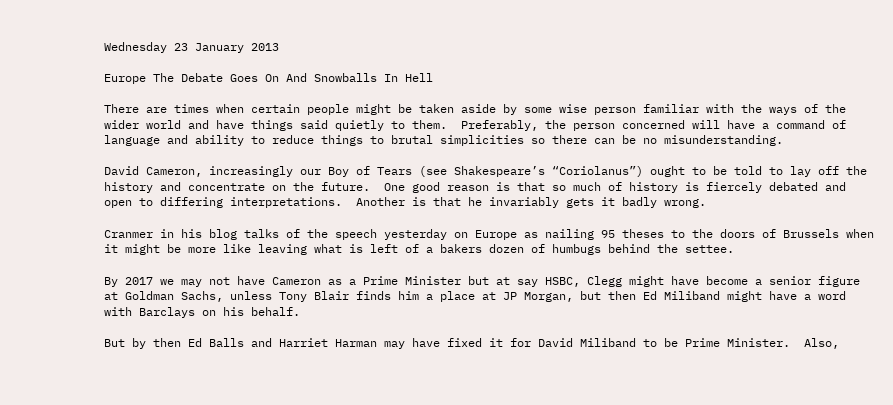Wednesday 23 January 2013

Europe The Debate Goes On And Snowballs In Hell

There are times when certain people might be taken aside by some wise person familiar with the ways of the wider world and have things said quietly to them.  Preferably, the person concerned will have a command of language and ability to reduce things to brutal simplicities so there can be no misunderstanding.

David Cameron, increasingly our Boy of Tears (see Shakespeare’s “Coriolanus”) ought to be told to lay off the history and concentrate on the future.  One good reason is that so much of history is fiercely debated and open to differing interpretations.  Another is that he invariably gets it badly wrong.

Cranmer in his blog talks of the speech yesterday on Europe as nailing 95 theses to the doors of Brussels when it might be more like leaving what is left of a bakers dozen of humbugs behind the settee.

By 2017 we may not have Cameron as a Prime Minister but at say HSBC, Clegg might have become a senior figure at Goldman Sachs, unless Tony Blair finds him a place at JP Morgan, but then Ed Miliband might have a word with Barclays on his behalf.

But by then Ed Balls and Harriet Harman may have fixed it for David Miliband to be Prime Minister.  Also,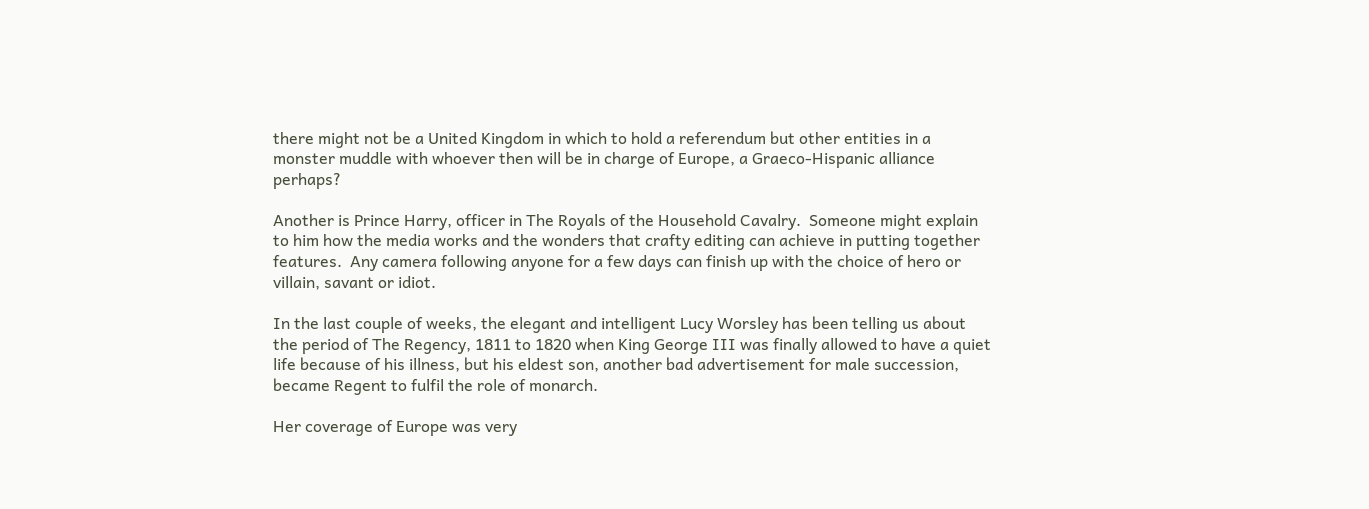there might not be a United Kingdom in which to hold a referendum but other entities in a monster muddle with whoever then will be in charge of Europe, a Graeco-Hispanic alliance perhaps?

Another is Prince Harry, officer in The Royals of the Household Cavalry.  Someone might explain to him how the media works and the wonders that crafty editing can achieve in putting together features.  Any camera following anyone for a few days can finish up with the choice of hero or villain, savant or idiot.

In the last couple of weeks, the elegant and intelligent Lucy Worsley has been telling us about the period of The Regency, 1811 to 1820 when King George III was finally allowed to have a quiet life because of his illness, but his eldest son, another bad advertisement for male succession, became Regent to fulfil the role of monarch.

Her coverage of Europe was very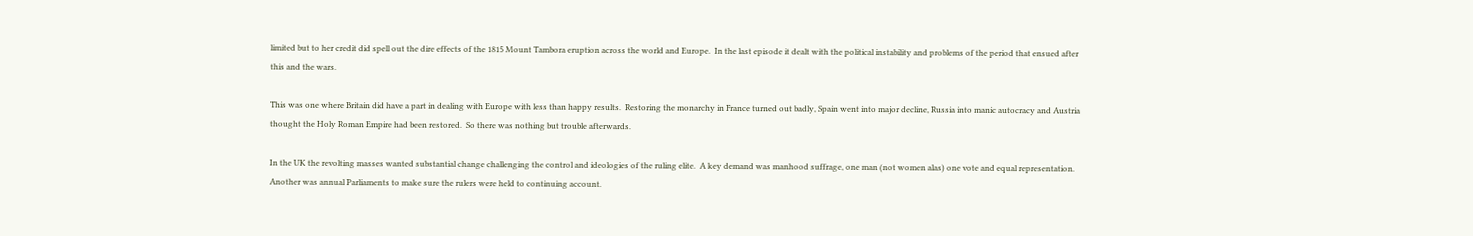limited but to her credit did spell out the dire effects of the 1815 Mount Tambora eruption across the world and Europe.  In the last episode it dealt with the political instability and problems of the period that ensued after this and the wars.

This was one where Britain did have a part in dealing with Europe with less than happy results.  Restoring the monarchy in France turned out badly, Spain went into major decline, Russia into manic autocracy and Austria thought the Holy Roman Empire had been restored.  So there was nothing but trouble afterwards.

In the UK the revolting masses wanted substantial change challenging the control and ideologies of the ruling elite.  A key demand was manhood suffrage, one man (not women alas) one vote and equal representation.  Another was annual Parliaments to make sure the rulers were held to continuing account.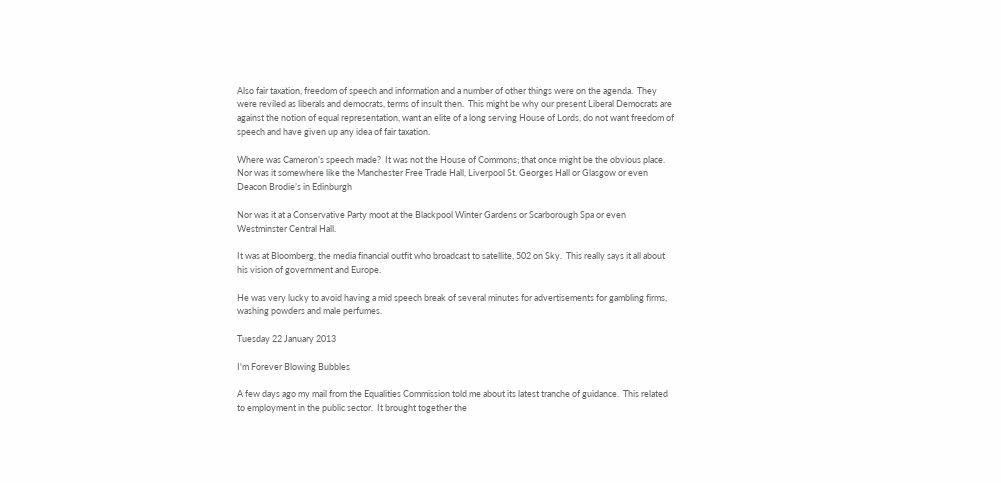Also fair taxation, freedom of speech and information and a number of other things were on the agenda.  They were reviled as liberals and democrats, terms of insult then.  This might be why our present Liberal Democrats are against the notion of equal representation, want an elite of a long serving House of Lords, do not want freedom of speech and have given up any idea of fair taxation.

Where was Cameron’s speech made?  It was not the House of Commons; that once might be the obvious place.  Nor was it somewhere like the Manchester Free Trade Hall, Liverpool St. Georges Hall or Glasgow or even Deacon Brodie’s in Edinburgh

Nor was it at a Conservative Party moot at the Blackpool Winter Gardens or Scarborough Spa or even Westminster Central Hall.

It was at Bloomberg, the media financial outfit who broadcast to satellite, 502 on Sky.  This really says it all about his vision of government and Europe.

He was very lucky to avoid having a mid speech break of several minutes for advertisements for gambling firms, washing powders and male perfumes.

Tuesday 22 January 2013

I'm Forever Blowing Bubbles

A few days ago my mail from the Equalities Commission told me about its latest tranche of guidance.  This related to employment in the public sector.  It brought together the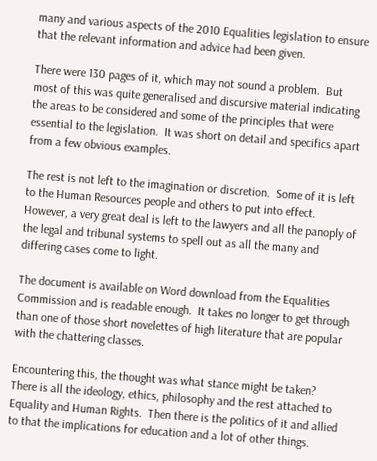many and various aspects of the 2010 Equalities legislation to ensure that the relevant information and advice had been given.

There were 130 pages of it, which may not sound a problem.  But most of this was quite generalised and discursive material indicating the areas to be considered and some of the principles that were essential to the legislation.  It was short on detail and specifics apart from a few obvious examples.

The rest is not left to the imagination or discretion.  Some of it is left to the Human Resources people and others to put into effect.  However, a very great deal is left to the lawyers and all the panoply of the legal and tribunal systems to spell out as all the many and differing cases come to light.

The document is available on Word download from the Equalities Commission and is readable enough.  It takes no longer to get through than one of those short novelettes of high literature that are popular with the chattering classes.

Encountering this, the thought was what stance might be taken?  There is all the ideology, ethics, philosophy and the rest attached to Equality and Human Rights.  Then there is the politics of it and allied to that the implications for education and a lot of other things.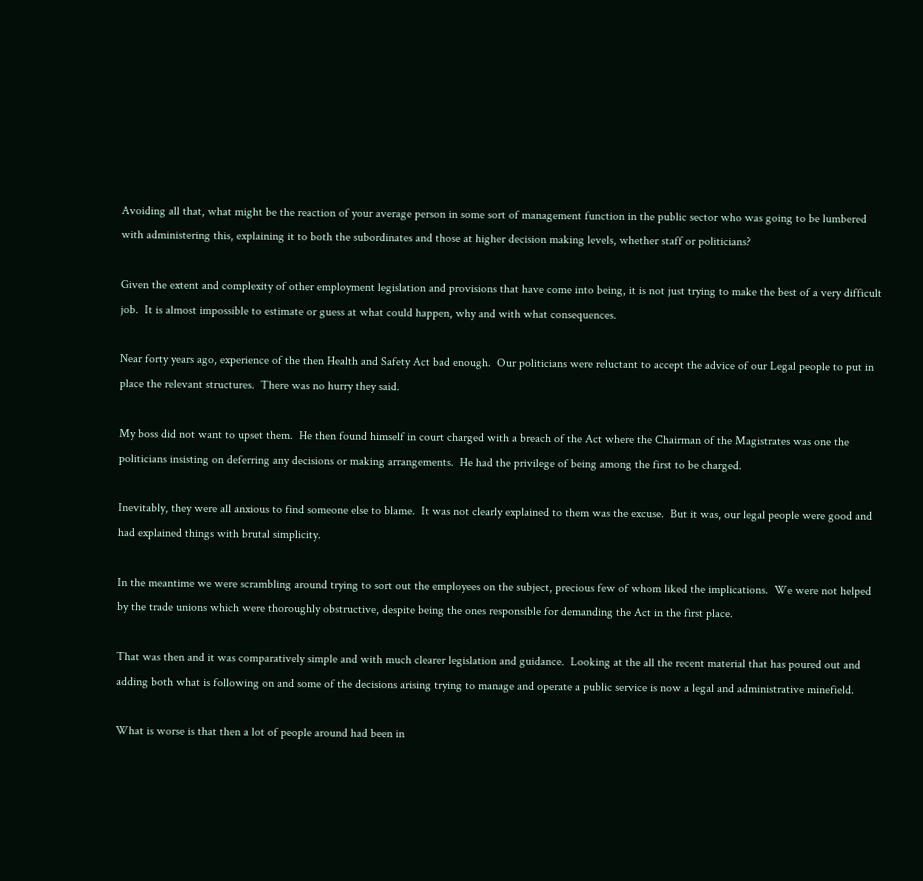Avoiding all that, what might be the reaction of your average person in some sort of management function in the public sector who was going to be lumbered with administering this, explaining it to both the subordinates and those at higher decision making levels, whether staff or politicians?

Given the extent and complexity of other employment legislation and provisions that have come into being, it is not just trying to make the best of a very difficult job.  It is almost impossible to estimate or guess at what could happen, why and with what consequences.

Near forty years ago, experience of the then Health and Safety Act bad enough.  Our politicians were reluctant to accept the advice of our Legal people to put in place the relevant structures.  There was no hurry they said.

My boss did not want to upset them.  He then found himself in court charged with a breach of the Act where the Chairman of the Magistrates was one the politicians insisting on deferring any decisions or making arrangements.  He had the privilege of being among the first to be charged.

Inevitably, they were all anxious to find someone else to blame.  It was not clearly explained to them was the excuse.  But it was, our legal people were good and had explained things with brutal simplicity.

In the meantime we were scrambling around trying to sort out the employees on the subject, precious few of whom liked the implications.  We were not helped by the trade unions which were thoroughly obstructive, despite being the ones responsible for demanding the Act in the first place.

That was then and it was comparatively simple and with much clearer legislation and guidance.  Looking at the all the recent material that has poured out and adding both what is following on and some of the decisions arising trying to manage and operate a public service is now a legal and administrative minefield.

What is worse is that then a lot of people around had been in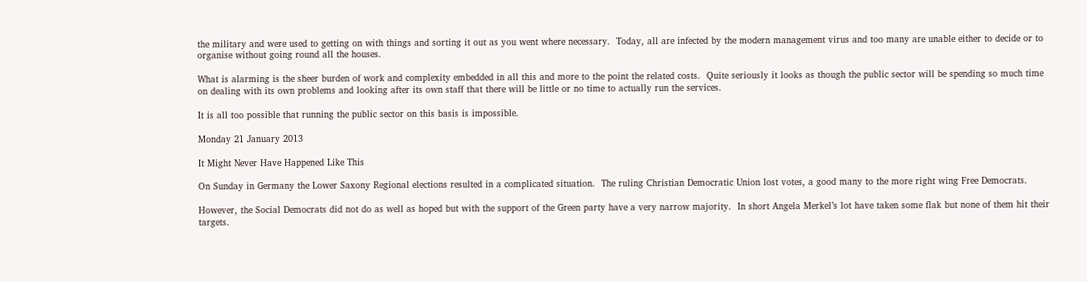the military and were used to getting on with things and sorting it out as you went where necessary.  Today, all are infected by the modern management virus and too many are unable either to decide or to organise without going round all the houses.

What is alarming is the sheer burden of work and complexity embedded in all this and more to the point the related costs.  Quite seriously it looks as though the public sector will be spending so much time on dealing with its own problems and looking after its own staff that there will be little or no time to actually run the services.

It is all too possible that running the public sector on this basis is impossible.

Monday 21 January 2013

It Might Never Have Happened Like This

On Sunday in Germany the Lower Saxony Regional elections resulted in a complicated situation.  The ruling Christian Democratic Union lost votes, a good many to the more right wing Free Democrats.

However, the Social Democrats did not do as well as hoped but with the support of the Green party have a very narrow majority.  In short Angela Merkel’s lot have taken some flak but none of them hit their targets.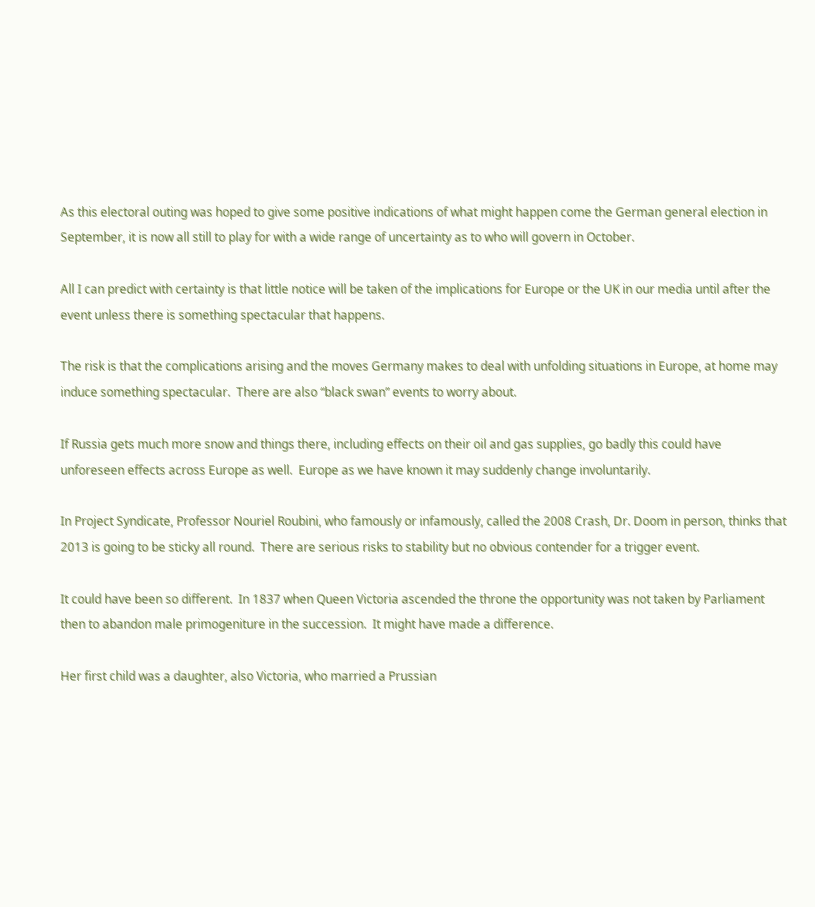As this electoral outing was hoped to give some positive indications of what might happen come the German general election in September, it is now all still to play for with a wide range of uncertainty as to who will govern in October.

All I can predict with certainty is that little notice will be taken of the implications for Europe or the UK in our media until after the event unless there is something spectacular that happens.

The risk is that the complications arising and the moves Germany makes to deal with unfolding situations in Europe, at home may induce something spectacular.  There are also “black swan” events to worry about.

If Russia gets much more snow and things there, including effects on their oil and gas supplies, go badly this could have unforeseen effects across Europe as well.  Europe as we have known it may suddenly change involuntarily.

In Project Syndicate, Professor Nouriel Roubini, who famously or infamously, called the 2008 Crash, Dr. Doom in person, thinks that 2013 is going to be sticky all round.  There are serious risks to stability but no obvious contender for a trigger event.

It could have been so different.  In 1837 when Queen Victoria ascended the throne the opportunity was not taken by Parliament then to abandon male primogeniture in the succession.  It might have made a difference.

Her first child was a daughter, also Victoria, who married a Prussian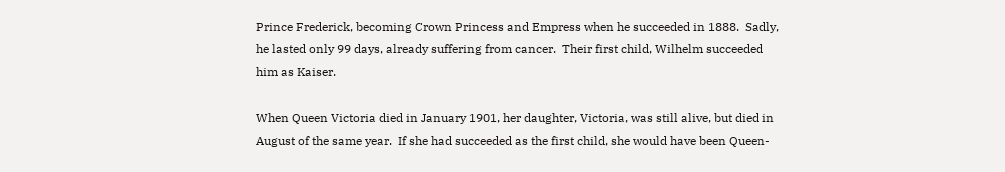Prince Frederick, becoming Crown Princess and Empress when he succeeded in 1888.  Sadly, he lasted only 99 days, already suffering from cancer.  Their first child, Wilhelm succeeded him as Kaiser.

When Queen Victoria died in January 1901, her daughter, Victoria, was still alive, but died in August of the same year.  If she had succeeded as the first child, she would have been Queen-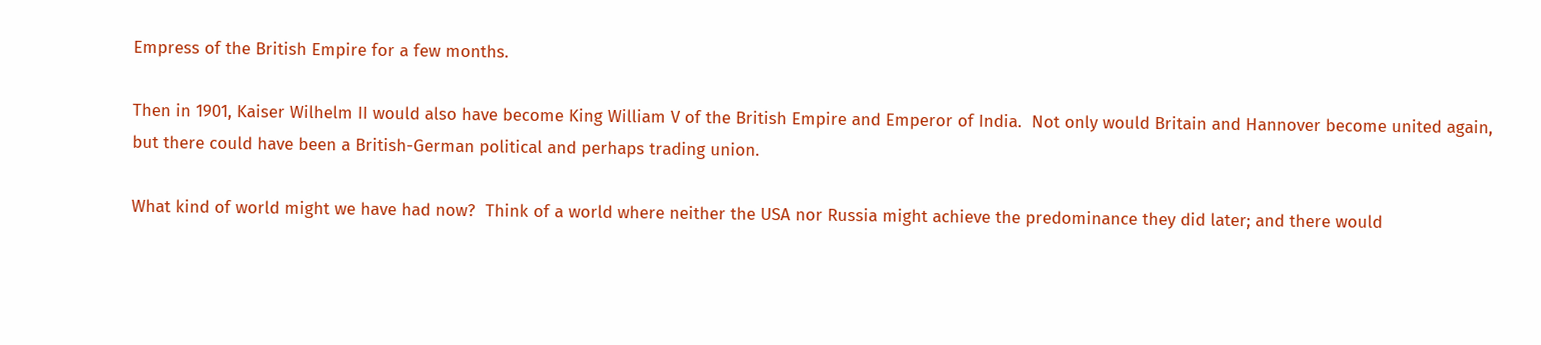Empress of the British Empire for a few months.

Then in 1901, Kaiser Wilhelm II would also have become King William V of the British Empire and Emperor of India.  Not only would Britain and Hannover become united again, but there could have been a British-German political and perhaps trading union.

What kind of world might we have had now?  Think of a world where neither the USA nor Russia might achieve the predominance they did later; and there would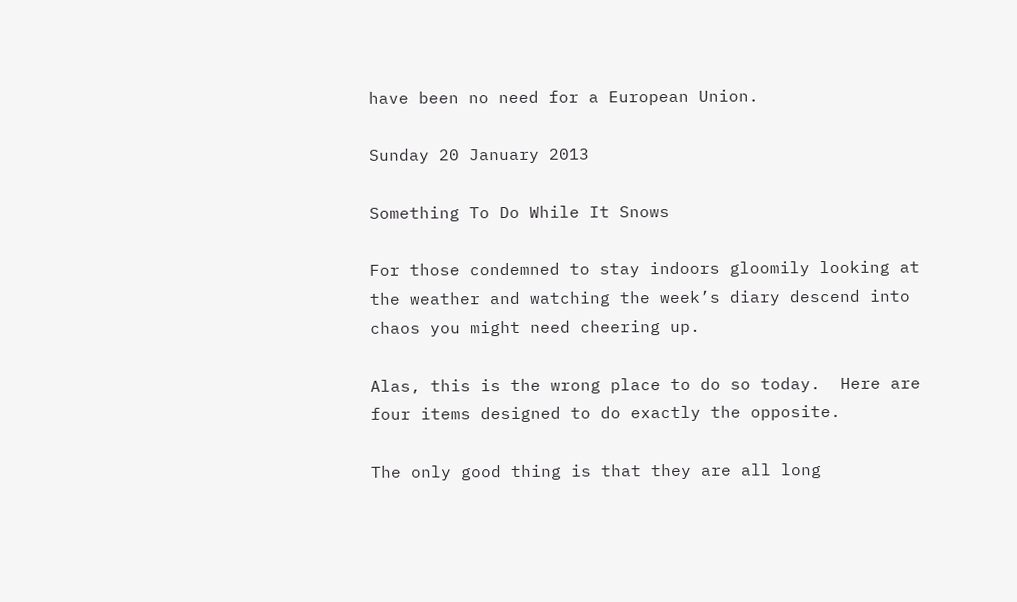have been no need for a European Union.

Sunday 20 January 2013

Something To Do While It Snows

For those condemned to stay indoors gloomily looking at the weather and watching the week’s diary descend into chaos you might need cheering up.

Alas, this is the wrong place to do so today.  Here are four items designed to do exactly the opposite.

The only good thing is that they are all long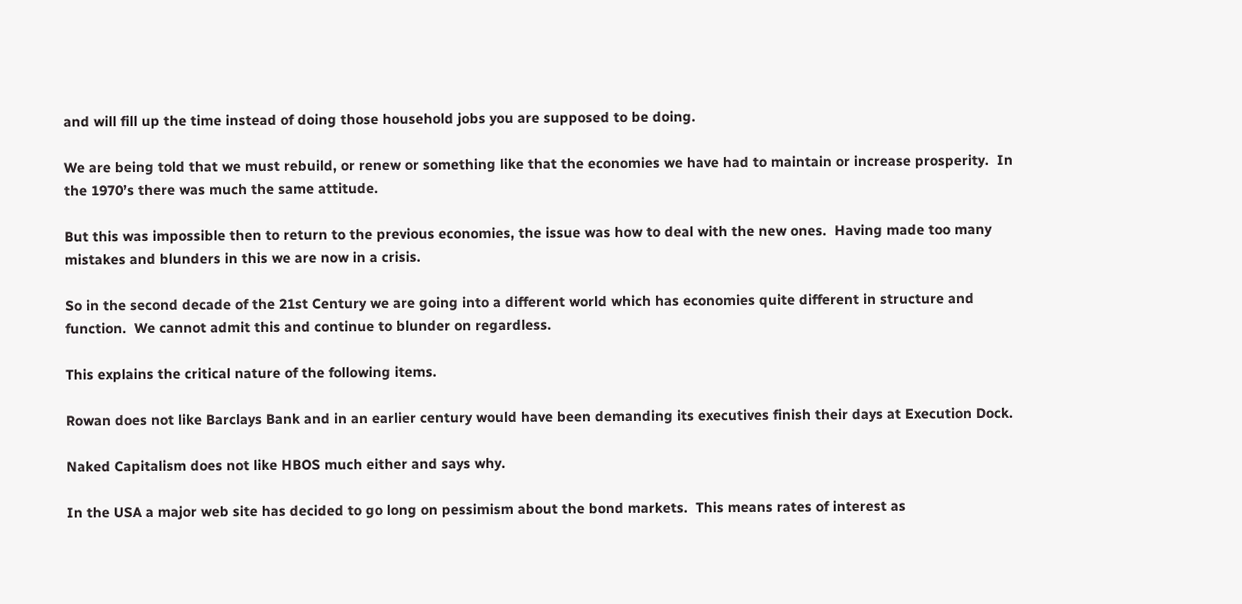and will fill up the time instead of doing those household jobs you are supposed to be doing.

We are being told that we must rebuild, or renew or something like that the economies we have had to maintain or increase prosperity.  In the 1970’s there was much the same attitude.

But this was impossible then to return to the previous economies, the issue was how to deal with the new ones.  Having made too many mistakes and blunders in this we are now in a crisis.

So in the second decade of the 21st Century we are going into a different world which has economies quite different in structure and function.  We cannot admit this and continue to blunder on regardless.

This explains the critical nature of the following items.

Rowan does not like Barclays Bank and in an earlier century would have been demanding its executives finish their days at Execution Dock.

Naked Capitalism does not like HBOS much either and says why.

In the USA a major web site has decided to go long on pessimism about the bond markets.  This means rates of interest as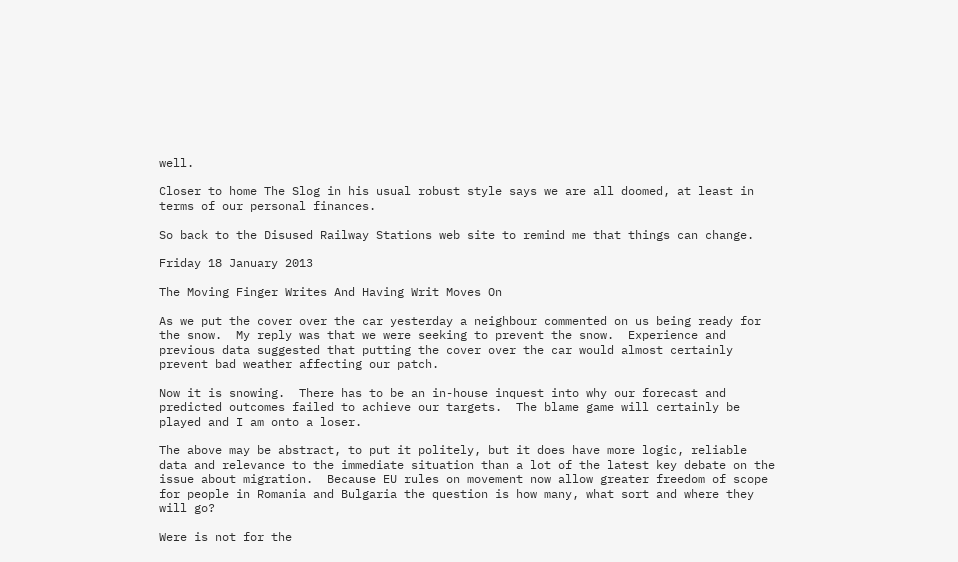well.

Closer to home The Slog in his usual robust style says we are all doomed, at least in terms of our personal finances.

So back to the Disused Railway Stations web site to remind me that things can change.

Friday 18 January 2013

The Moving Finger Writes And Having Writ Moves On

As we put the cover over the car yesterday a neighbour commented on us being ready for the snow.  My reply was that we were seeking to prevent the snow.  Experience and previous data suggested that putting the cover over the car would almost certainly prevent bad weather affecting our patch.

Now it is snowing.  There has to be an in-house inquest into why our forecast and predicted outcomes failed to achieve our targets.  The blame game will certainly be played and I am onto a loser.

The above may be abstract, to put it politely, but it does have more logic, reliable data and relevance to the immediate situation than a lot of the latest key debate on the issue about migration.  Because EU rules on movement now allow greater freedom of scope for people in Romania and Bulgaria the question is how many, what sort and where they will go?

Were is not for the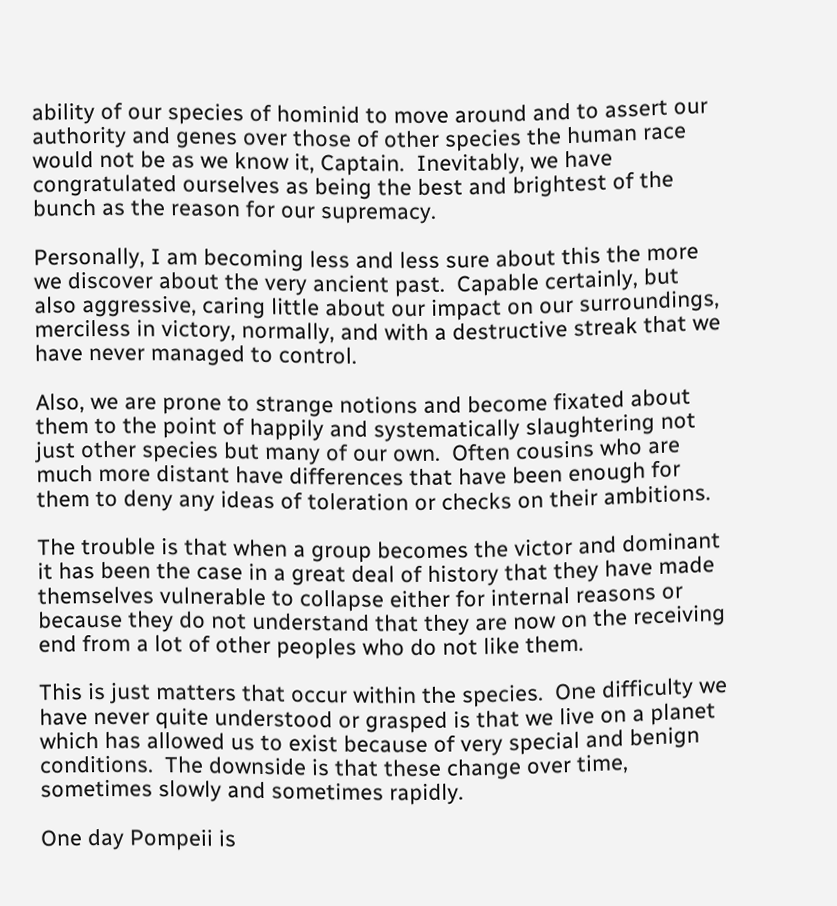ability of our species of hominid to move around and to assert our authority and genes over those of other species the human race would not be as we know it, Captain.  Inevitably, we have congratulated ourselves as being the best and brightest of the bunch as the reason for our supremacy.

Personally, I am becoming less and less sure about this the more we discover about the very ancient past.  Capable certainly, but also aggressive, caring little about our impact on our surroundings, merciless in victory, normally, and with a destructive streak that we have never managed to control.

Also, we are prone to strange notions and become fixated about them to the point of happily and systematically slaughtering not just other species but many of our own.  Often cousins who are much more distant have differences that have been enough for them to deny any ideas of toleration or checks on their ambitions.

The trouble is that when a group becomes the victor and dominant it has been the case in a great deal of history that they have made themselves vulnerable to collapse either for internal reasons or because they do not understand that they are now on the receiving end from a lot of other peoples who do not like them.

This is just matters that occur within the species.  One difficulty we have never quite understood or grasped is that we live on a planet which has allowed us to exist because of very special and benign conditions.  The downside is that these change over time, sometimes slowly and sometimes rapidly.

One day Pompeii is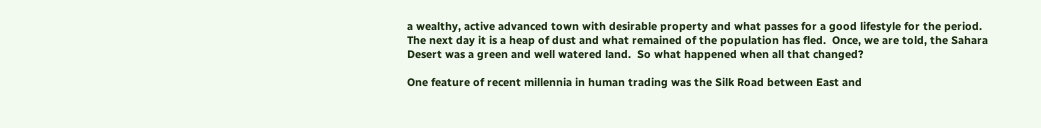a wealthy, active advanced town with desirable property and what passes for a good lifestyle for the period.  The next day it is a heap of dust and what remained of the population has fled.  Once, we are told, the Sahara Desert was a green and well watered land.  So what happened when all that changed?

One feature of recent millennia in human trading was the Silk Road between East and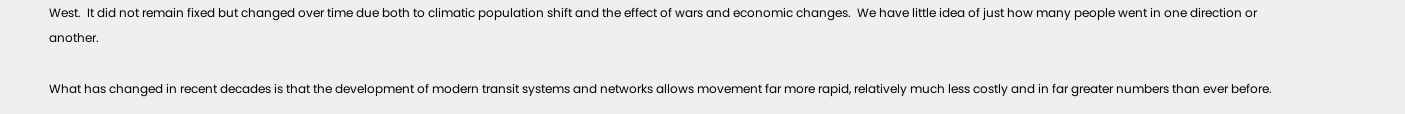West.  It did not remain fixed but changed over time due both to climatic population shift and the effect of wars and economic changes.  We have little idea of just how many people went in one direction or another.

What has changed in recent decades is that the development of modern transit systems and networks allows movement far more rapid, relatively much less costly and in far greater numbers than ever before.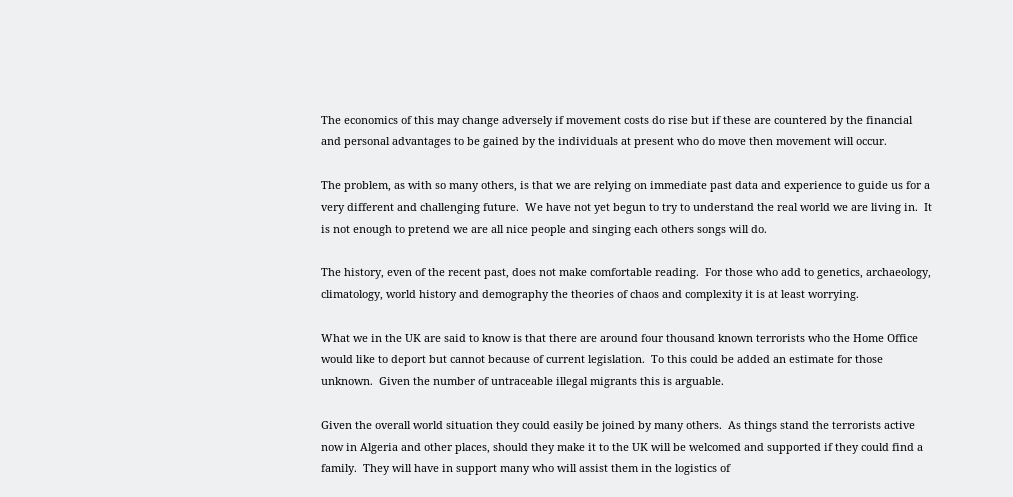The economics of this may change adversely if movement costs do rise but if these are countered by the financial and personal advantages to be gained by the individuals at present who do move then movement will occur.

The problem, as with so many others, is that we are relying on immediate past data and experience to guide us for a very different and challenging future.  We have not yet begun to try to understand the real world we are living in.  It is not enough to pretend we are all nice people and singing each others songs will do.

The history, even of the recent past, does not make comfortable reading.  For those who add to genetics, archaeology, climatology, world history and demography the theories of chaos and complexity it is at least worrying.

What we in the UK are said to know is that there are around four thousand known terrorists who the Home Office would like to deport but cannot because of current legislation.  To this could be added an estimate for those unknown.  Given the number of untraceable illegal migrants this is arguable.

Given the overall world situation they could easily be joined by many others.  As things stand the terrorists active now in Algeria and other places, should they make it to the UK will be welcomed and supported if they could find a family.  They will have in support many who will assist them in the logistics of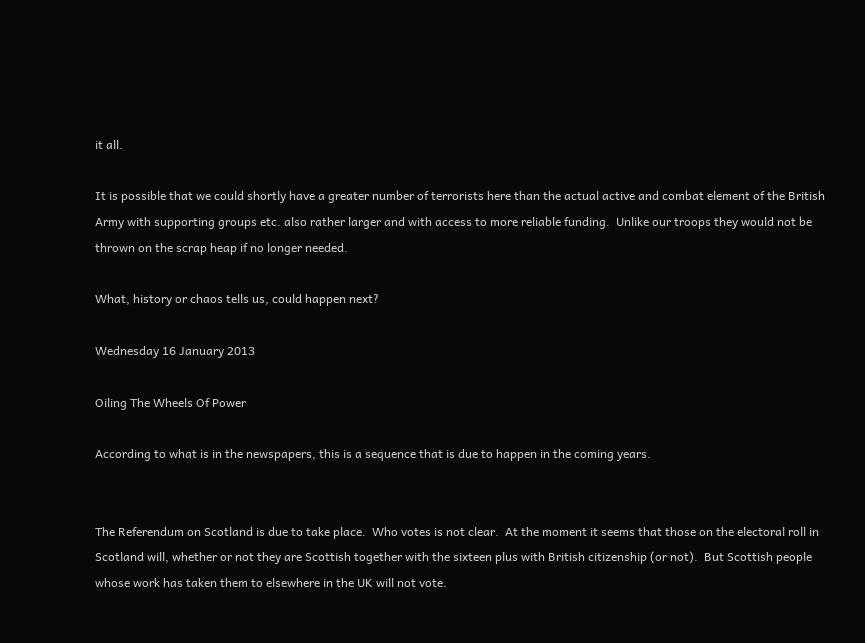it all.

It is possible that we could shortly have a greater number of terrorists here than the actual active and combat element of the British Army with supporting groups etc. also rather larger and with access to more reliable funding.  Unlike our troops they would not be thrown on the scrap heap if no longer needed.

What, history or chaos tells us, could happen next?

Wednesday 16 January 2013

Oiling The Wheels Of Power

According to what is in the newspapers, this is a sequence that is due to happen in the coming years.


The Referendum on Scotland is due to take place.  Who votes is not clear.  At the moment it seems that those on the electoral roll in Scotland will, whether or not they are Scottish together with the sixteen plus with British citizenship (or not).  But Scottish people whose work has taken them to elsewhere in the UK will not vote.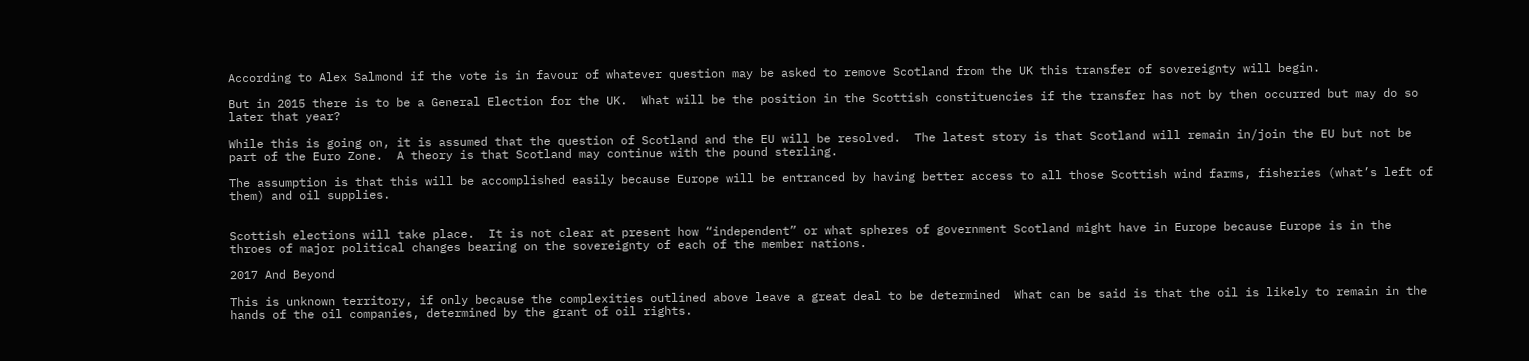According to Alex Salmond if the vote is in favour of whatever question may be asked to remove Scotland from the UK this transfer of sovereignty will begin.

But in 2015 there is to be a General Election for the UK.  What will be the position in the Scottish constituencies if the transfer has not by then occurred but may do so later that year?

While this is going on, it is assumed that the question of Scotland and the EU will be resolved.  The latest story is that Scotland will remain in/join the EU but not be part of the Euro Zone.  A theory is that Scotland may continue with the pound sterling.

The assumption is that this will be accomplished easily because Europe will be entranced by having better access to all those Scottish wind farms, fisheries (what’s left of them) and oil supplies.


Scottish elections will take place.  It is not clear at present how “independent” or what spheres of government Scotland might have in Europe because Europe is in the throes of major political changes bearing on the sovereignty of each of the member nations.

2017 And Beyond

This is unknown territory, if only because the complexities outlined above leave a great deal to be determined  What can be said is that the oil is likely to remain in the hands of the oil companies, determined by the grant of oil rights.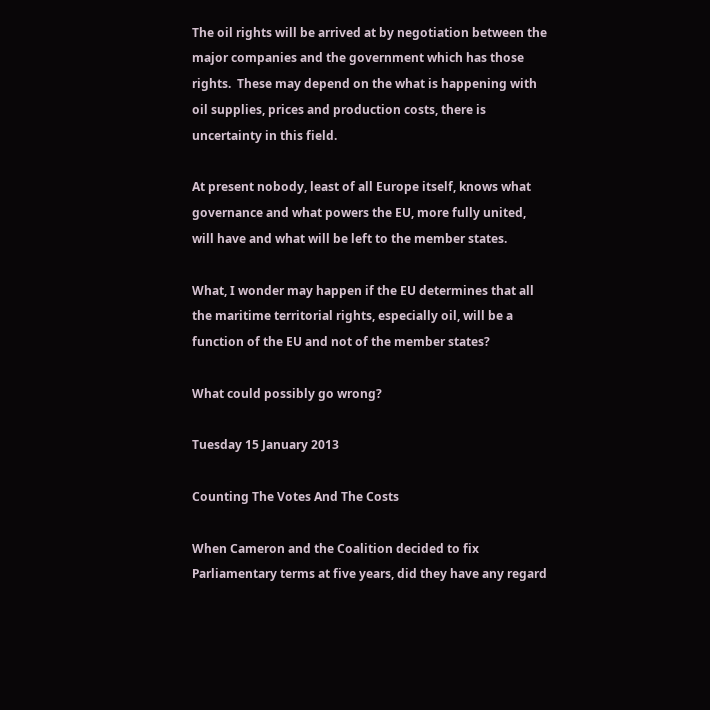The oil rights will be arrived at by negotiation between the major companies and the government which has those rights.  These may depend on the what is happening with oil supplies, prices and production costs, there is uncertainty in this field.

At present nobody, least of all Europe itself, knows what governance and what powers the EU, more fully united, will have and what will be left to the member states.

What, I wonder may happen if the EU determines that all the maritime territorial rights, especially oil, will be a function of the EU and not of the member states?

What could possibly go wrong?

Tuesday 15 January 2013

Counting The Votes And The Costs

When Cameron and the Coalition decided to fix Parliamentary terms at five years, did they have any regard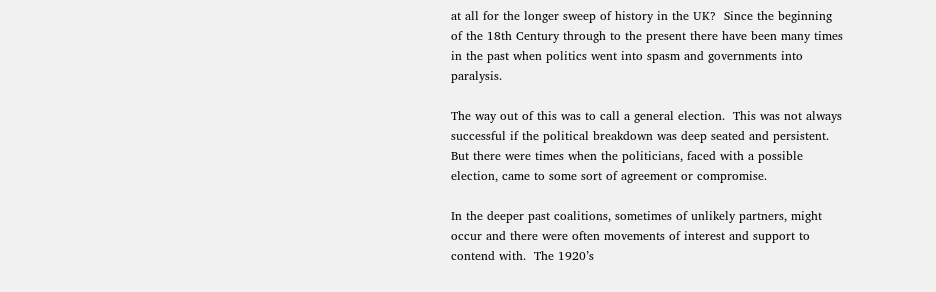at all for the longer sweep of history in the UK?  Since the beginning of the 18th Century through to the present there have been many times in the past when politics went into spasm and governments into paralysis.

The way out of this was to call a general election.  This was not always successful if the political breakdown was deep seated and persistent.  But there were times when the politicians, faced with a possible election, came to some sort of agreement or compromise.

In the deeper past coalitions, sometimes of unlikely partners, might occur and there were often movements of interest and support to contend with.  The 1920’s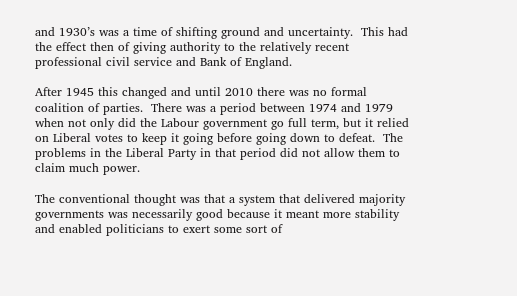and 1930’s was a time of shifting ground and uncertainty.  This had the effect then of giving authority to the relatively recent professional civil service and Bank of England.

After 1945 this changed and until 2010 there was no formal coalition of parties.  There was a period between 1974 and 1979 when not only did the Labour government go full term, but it relied on Liberal votes to keep it going before going down to defeat.  The problems in the Liberal Party in that period did not allow them to claim much power.

The conventional thought was that a system that delivered majority governments was necessarily good because it meant more stability and enabled politicians to exert some sort of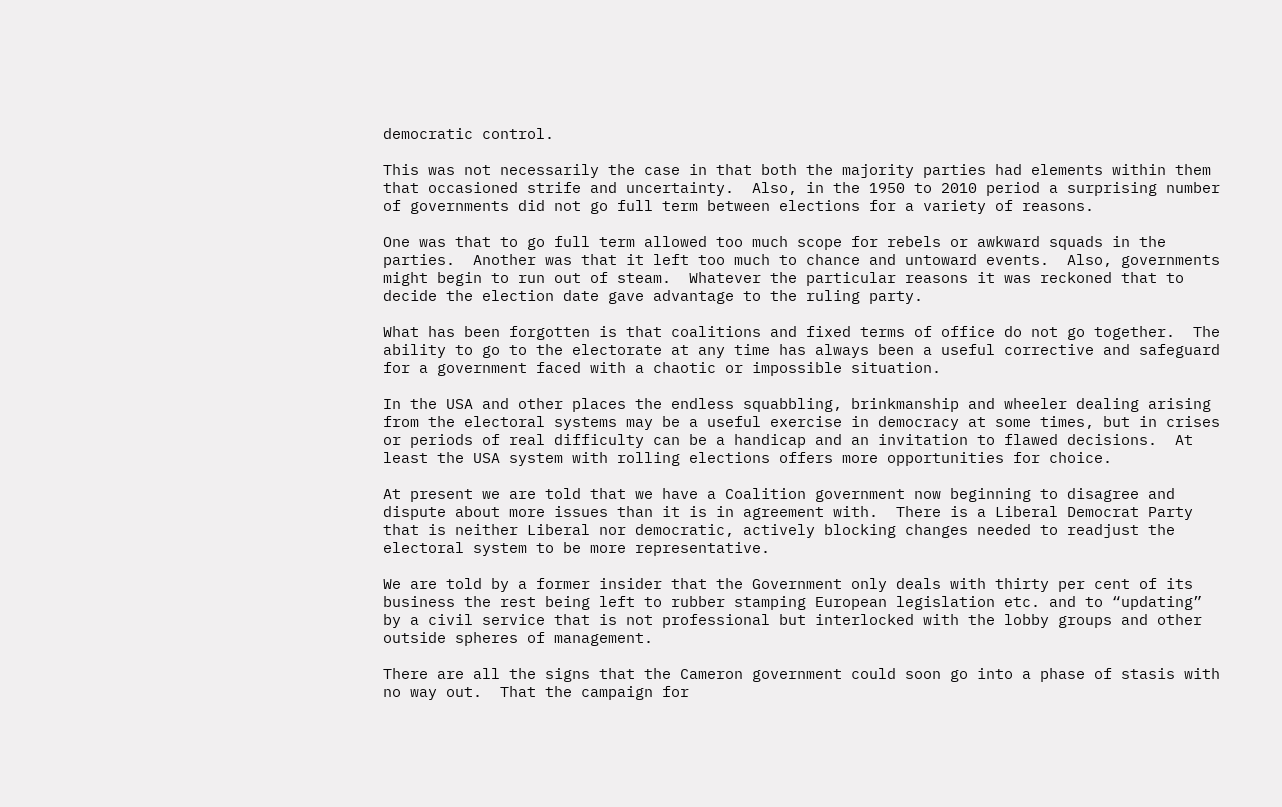democratic control.

This was not necessarily the case in that both the majority parties had elements within them that occasioned strife and uncertainty.  Also, in the 1950 to 2010 period a surprising number of governments did not go full term between elections for a variety of reasons.

One was that to go full term allowed too much scope for rebels or awkward squads in the parties.  Another was that it left too much to chance and untoward events.  Also, governments might begin to run out of steam.  Whatever the particular reasons it was reckoned that to decide the election date gave advantage to the ruling party.

What has been forgotten is that coalitions and fixed terms of office do not go together.  The ability to go to the electorate at any time has always been a useful corrective and safeguard for a government faced with a chaotic or impossible situation.

In the USA and other places the endless squabbling, brinkmanship and wheeler dealing arising from the electoral systems may be a useful exercise in democracy at some times, but in crises or periods of real difficulty can be a handicap and an invitation to flawed decisions.  At least the USA system with rolling elections offers more opportunities for choice.

At present we are told that we have a Coalition government now beginning to disagree and dispute about more issues than it is in agreement with.  There is a Liberal Democrat Party that is neither Liberal nor democratic, actively blocking changes needed to readjust the electoral system to be more representative.

We are told by a former insider that the Government only deals with thirty per cent of its business the rest being left to rubber stamping European legislation etc. and to “updating” by a civil service that is not professional but interlocked with the lobby groups and other outside spheres of management.

There are all the signs that the Cameron government could soon go into a phase of stasis with no way out.  That the campaign for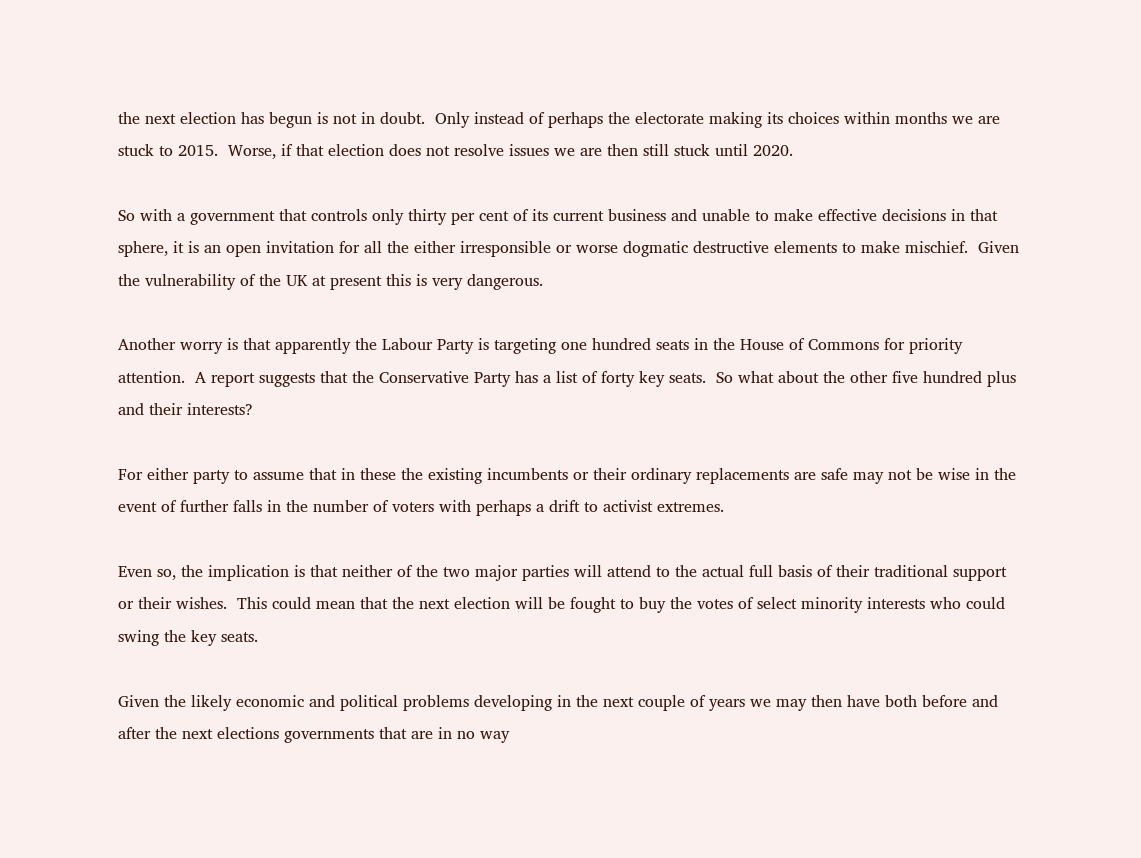the next election has begun is not in doubt.  Only instead of perhaps the electorate making its choices within months we are stuck to 2015.  Worse, if that election does not resolve issues we are then still stuck until 2020.

So with a government that controls only thirty per cent of its current business and unable to make effective decisions in that sphere, it is an open invitation for all the either irresponsible or worse dogmatic destructive elements to make mischief.  Given the vulnerability of the UK at present this is very dangerous.

Another worry is that apparently the Labour Party is targeting one hundred seats in the House of Commons for priority attention.  A report suggests that the Conservative Party has a list of forty key seats.  So what about the other five hundred plus and their interests?

For either party to assume that in these the existing incumbents or their ordinary replacements are safe may not be wise in the event of further falls in the number of voters with perhaps a drift to activist extremes.

Even so, the implication is that neither of the two major parties will attend to the actual full basis of their traditional support or their wishes.  This could mean that the next election will be fought to buy the votes of select minority interests who could swing the key seats.

Given the likely economic and political problems developing in the next couple of years we may then have both before and after the next elections governments that are in no way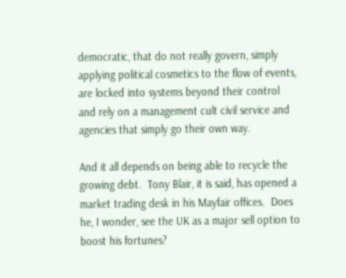democratic, that do not really govern, simply applying political cosmetics to the flow of events, are locked into systems beyond their control and rely on a management cult civil service and agencies that simply go their own way.

And it all depends on being able to recycle the growing debt.  Tony Blair, it is said, has opened a market trading desk in his Mayfair offices.  Does he, I wonder, see the UK as a major sell option to boost his fortunes?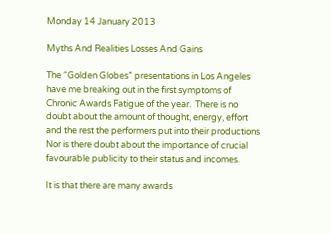Monday 14 January 2013

Myths And Realities Losses And Gains

The “Golden Globes” presentations in Los Angeles have me breaking out in the first symptoms of Chronic Awards Fatigue of the year.  There is no doubt about the amount of thought, energy, effort and the rest the performers put into their productions  Nor is there doubt about the importance of crucial favourable publicity to their status and incomes.

It is that there are many awards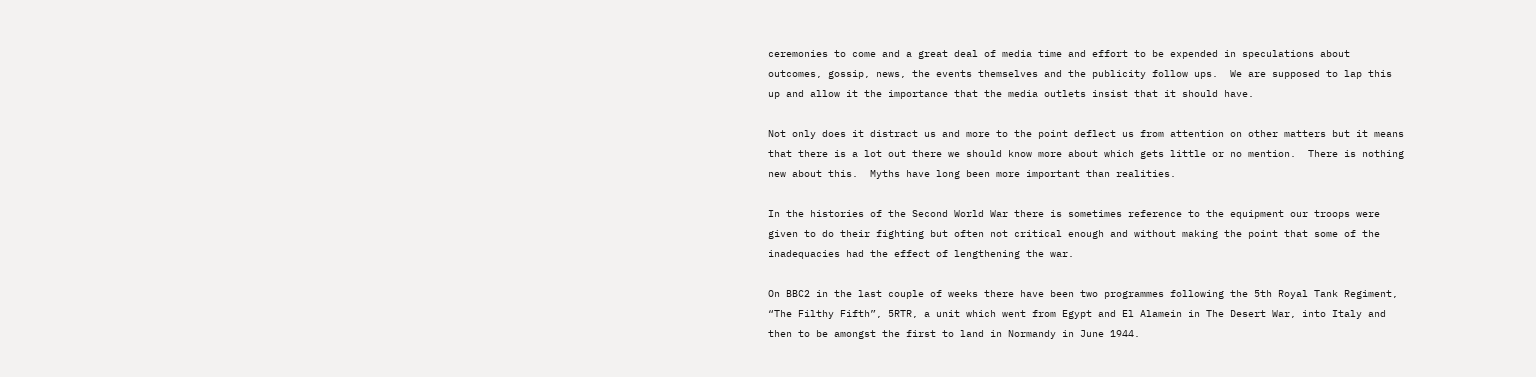ceremonies to come and a great deal of media time and effort to be expended in speculations about outcomes, gossip, news, the events themselves and the publicity follow ups.  We are supposed to lap this up and allow it the importance that the media outlets insist that it should have.

Not only does it distract us and more to the point deflect us from attention on other matters but it means that there is a lot out there we should know more about which gets little or no mention.  There is nothing new about this.  Myths have long been more important than realities.

In the histories of the Second World War there is sometimes reference to the equipment our troops were given to do their fighting but often not critical enough and without making the point that some of the inadequacies had the effect of lengthening the war.

On BBC2 in the last couple of weeks there have been two programmes following the 5th Royal Tank Regiment, “The Filthy Fifth”, 5RTR, a unit which went from Egypt and El Alamein in The Desert War, into Italy and then to be amongst the first to land in Normandy in June 1944.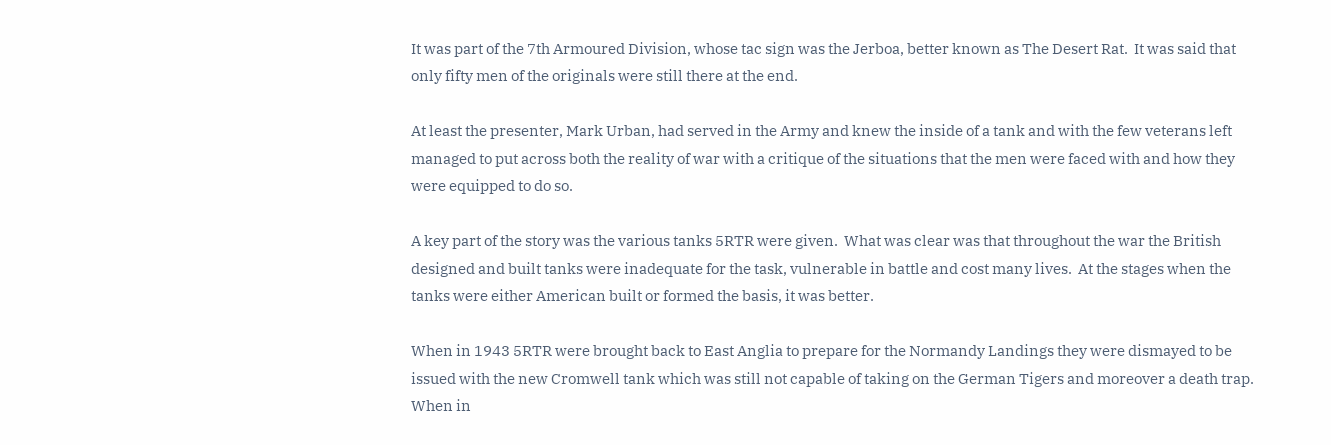It was part of the 7th Armoured Division, whose tac sign was the Jerboa, better known as The Desert Rat.  It was said that only fifty men of the originals were still there at the end.

At least the presenter, Mark Urban, had served in the Army and knew the inside of a tank and with the few veterans left managed to put across both the reality of war with a critique of the situations that the men were faced with and how they were equipped to do so.

A key part of the story was the various tanks 5RTR were given.  What was clear was that throughout the war the British designed and built tanks were inadequate for the task, vulnerable in battle and cost many lives.  At the stages when the tanks were either American built or formed the basis, it was better.

When in 1943 5RTR were brought back to East Anglia to prepare for the Normandy Landings they were dismayed to be issued with the new Cromwell tank which was still not capable of taking on the German Tigers and moreover a death trap.  When in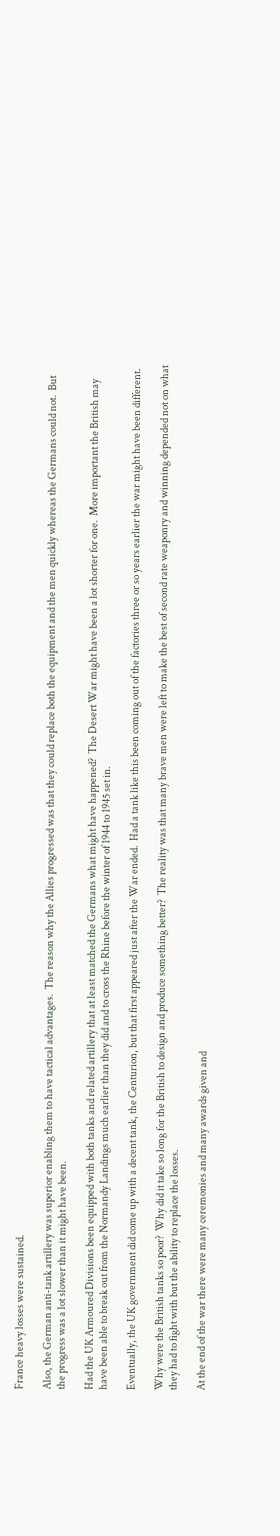France heavy losses were sustained.

Also, the German anti-tank artillery was superior enabling them to have tactical advantages.  The reason why the Allies progressed was that they could replace both the equipment and the men quickly whereas the Germans could not.  But the progress was a lot slower than it might have been.

Had the UK Armoured Divisions been equipped with both tanks and related artillery that at least matched the Germans what might have happened?  The Desert War might have been a lot shorter for one.  More important the British may have been able to break out from the Normandy Landings much earlier than they did and to cross the Rhine before the winter of 1944 to 1945 set in.

Eventually, the UK government did come up with a decent tank, the Centurion, but that first appeared just after the War ended.  Had a tank like this been coming out of the factories three or so years earlier the war might have been different.

Why were the British tanks so poor?  Why did it take so long for the British to design and produce something better?  The reality was that many brave men were left to make the best of second rate weaponry and winning depended not on what they had to fight with but the ability to replace the losses.

At the end of the war there were many ceremonies and many awards given and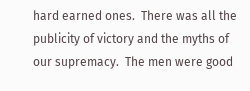hard earned ones.  There was all the publicity of victory and the myths of our supremacy.  The men were good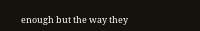enough but the way they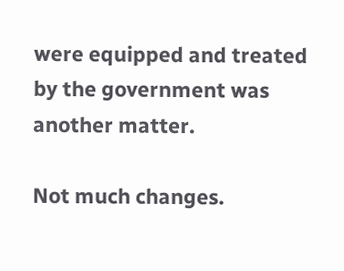were equipped and treated by the government was another matter.

Not much changes.